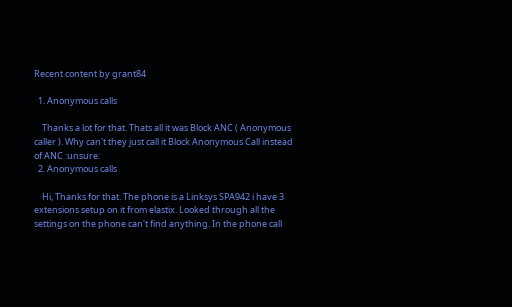Recent content by grant84

  1. Anonymous calls

    Thanks a lot for that. Thats all it was Block ANC ( Anonymous caller ). Why can't they just call it Block Anonymous Call instead of ANC :unsure:
  2. Anonymous calls

    Hi, Thanks for that. The phone is a Linksys SPA942 i have 3 extensions setup on it from elastix. Looked through all the settings on the phone can't find anything. In the phone call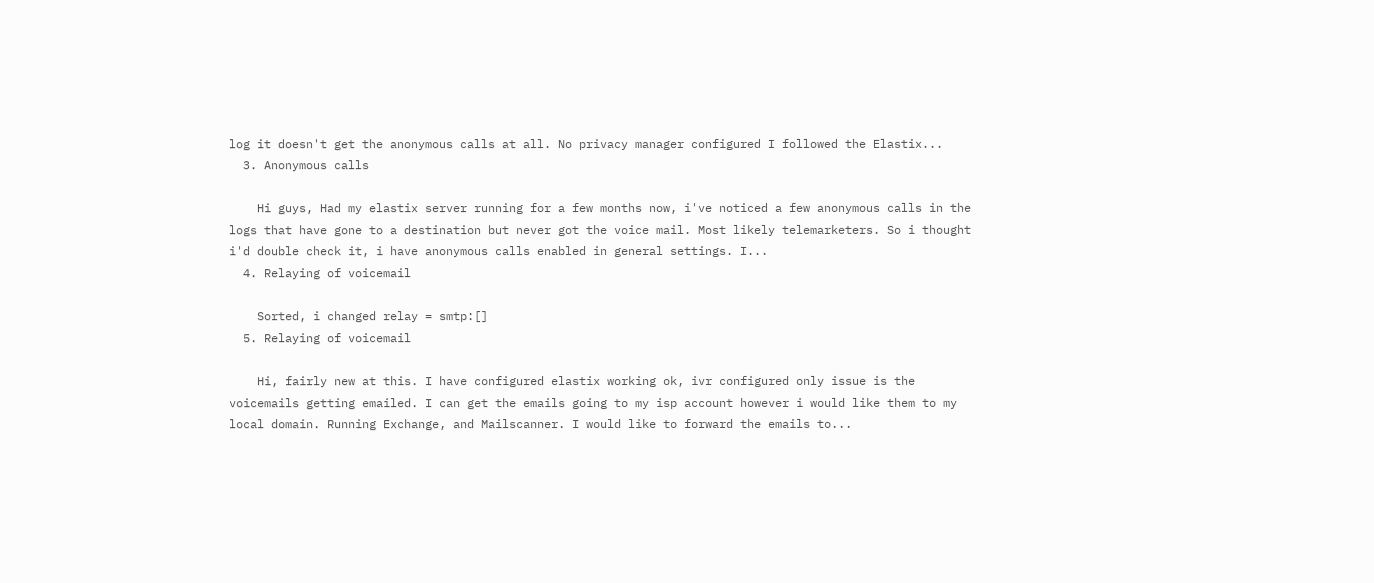log it doesn't get the anonymous calls at all. No privacy manager configured I followed the Elastix...
  3. Anonymous calls

    Hi guys, Had my elastix server running for a few months now, i've noticed a few anonymous calls in the logs that have gone to a destination but never got the voice mail. Most likely telemarketers. So i thought i'd double check it, i have anonymous calls enabled in general settings. I...
  4. Relaying of voicemail

    Sorted, i changed relay = smtp:[]
  5. Relaying of voicemail

    Hi, fairly new at this. I have configured elastix working ok, ivr configured only issue is the voicemails getting emailed. I can get the emails going to my isp account however i would like them to my local domain. Running Exchange, and Mailscanner. I would like to forward the emails to...